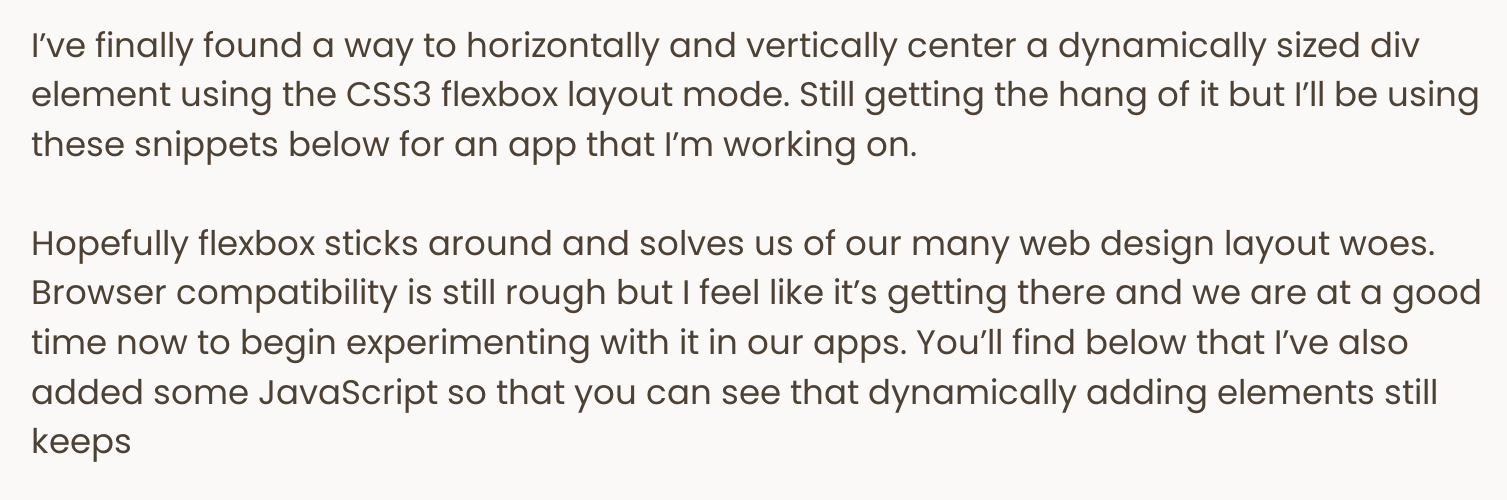I’ve finally found a way to horizontally and vertically center a dynamically sized div element using the CSS3 flexbox layout mode. Still getting the hang of it but I’ll be using these snippets below for an app that I’m working on.

Hopefully flexbox sticks around and solves us of our many web design layout woes. Browser compatibility is still rough but I feel like it’s getting there and we are at a good time now to begin experimenting with it in our apps. You’ll find below that I’ve also added some JavaScript so that you can see that dynamically adding elements still keeps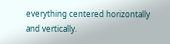everything centered horizontally and vertically.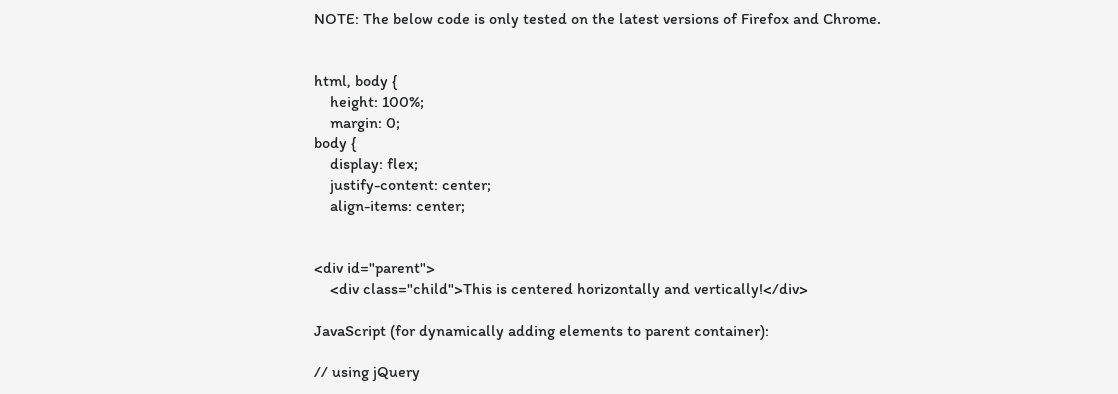NOTE: The below code is only tested on the latest versions of Firefox and Chrome.


html, body {
    height: 100%;
    margin: 0;
body {
    display: flex;
    justify-content: center;
    align-items: center;


<div id="parent">
    <div class="child">This is centered horizontally and vertically!</div>

JavaScript (for dynamically adding elements to parent container):

// using jQuery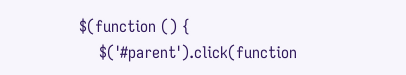$(function () {
    $('#parent').click(function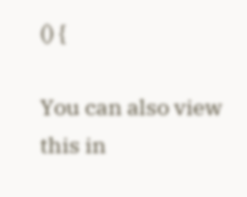() {

You can also view this in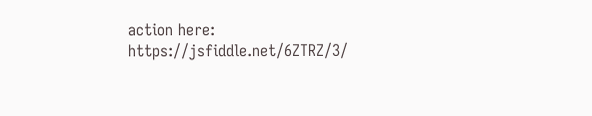action here: https://jsfiddle.net/6ZTRZ/3/